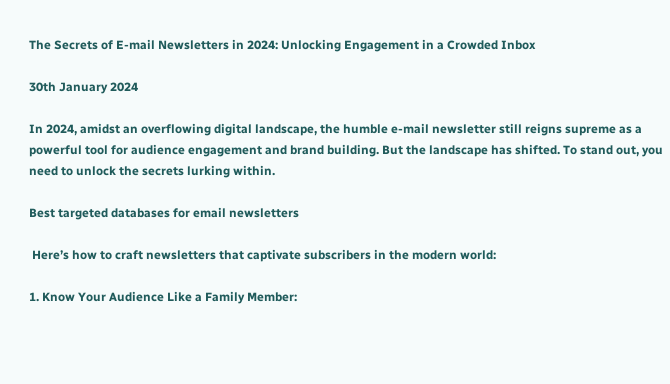The Secrets of E-mail Newsletters in 2024: Unlocking Engagement in a Crowded Inbox

30th January 2024

In 2024, amidst an overflowing digital landscape, the humble e-mail newsletter still reigns supreme as a powerful tool for audience engagement and brand building. But the landscape has shifted. To stand out, you need to unlock the secrets lurking within.

Best targeted databases for email newsletters

 Here’s how to craft newsletters that captivate subscribers in the modern world:

1. Know Your Audience Like a Family Member: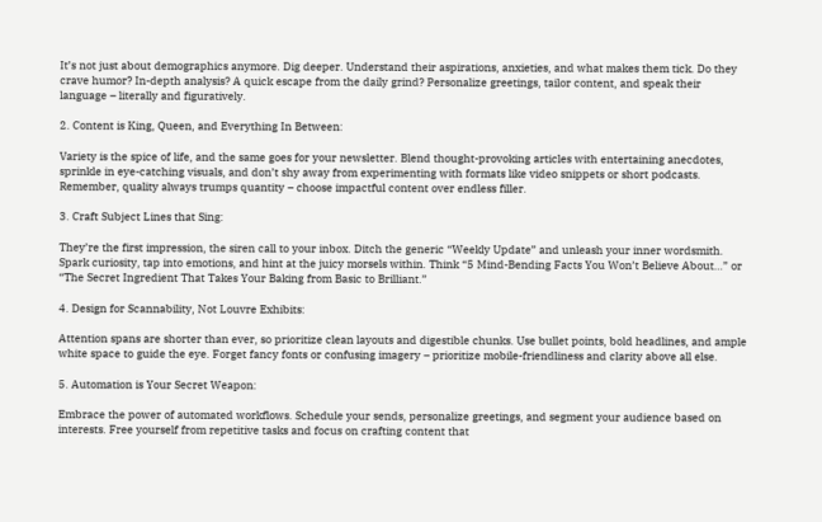It’s not just about demographics anymore. Dig deeper. Understand their aspirations, anxieties, and what makes them tick. Do they crave humor? In-depth analysis? A quick escape from the daily grind? Personalize greetings, tailor content, and speak their language – literally and figuratively.

2. Content is King, Queen, and Everything In Between:

Variety is the spice of life, and the same goes for your newsletter. Blend thought-provoking articles with entertaining anecdotes, sprinkle in eye-catching visuals, and don’t shy away from experimenting with formats like video snippets or short podcasts. Remember, quality always trumps quantity – choose impactful content over endless filler.

3. Craft Subject Lines that Sing:

They’re the first impression, the siren call to your inbox. Ditch the generic “Weekly Update” and unleash your inner wordsmith. Spark curiosity, tap into emotions, and hint at the juicy morsels within. Think “5 Mind-Bending Facts You Won’t Believe About…” or “The Secret Ingredient That Takes Your Baking from Basic to Brilliant.”

4. Design for Scannability, Not Louvre Exhibits:

Attention spans are shorter than ever, so prioritize clean layouts and digestible chunks. Use bullet points, bold headlines, and ample white space to guide the eye. Forget fancy fonts or confusing imagery – prioritize mobile-friendliness and clarity above all else.

5. Automation is Your Secret Weapon:

Embrace the power of automated workflows. Schedule your sends, personalize greetings, and segment your audience based on interests. Free yourself from repetitive tasks and focus on crafting content that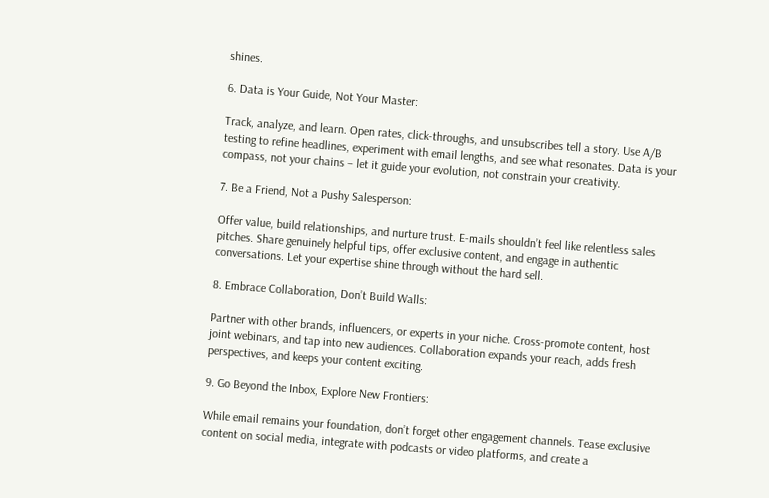shines.

6. Data is Your Guide, Not Your Master:

Track, analyze, and learn. Open rates, click-throughs, and unsubscribes tell a story. Use A/B testing to refine headlines, experiment with email lengths, and see what resonates. Data is your compass, not your chains – let it guide your evolution, not constrain your creativity.

7. Be a Friend, Not a Pushy Salesperson:

Offer value, build relationships, and nurture trust. E-mails shouldn’t feel like relentless sales pitches. Share genuinely helpful tips, offer exclusive content, and engage in authentic conversations. Let your expertise shine through without the hard sell.

8. Embrace Collaboration, Don’t Build Walls:

Partner with other brands, influencers, or experts in your niche. Cross-promote content, host joint webinars, and tap into new audiences. Collaboration expands your reach, adds fresh perspectives, and keeps your content exciting.

9. Go Beyond the Inbox, Explore New Frontiers:

While email remains your foundation, don’t forget other engagement channels. Tease exclusive content on social media, integrate with podcasts or video platforms, and create a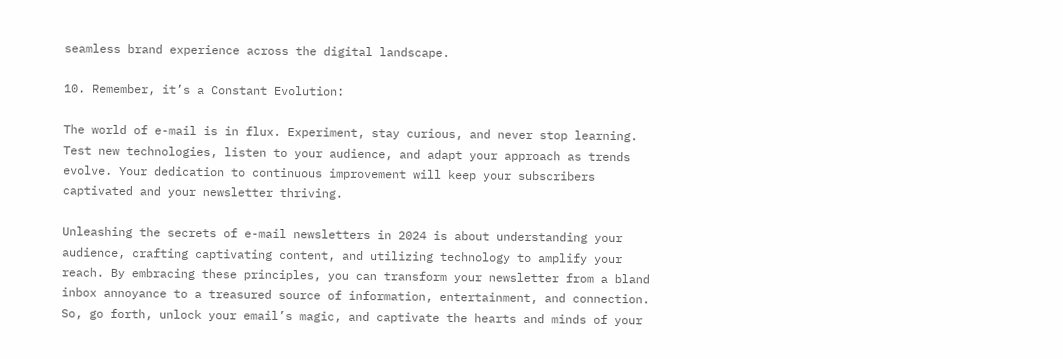seamless brand experience across the digital landscape.

10. Remember, it’s a Constant Evolution:

The world of e-mail is in flux. Experiment, stay curious, and never stop learning. Test new technologies, listen to your audience, and adapt your approach as trends evolve. Your dedication to continuous improvement will keep your subscribers captivated and your newsletter thriving.

Unleashing the secrets of e-mail newsletters in 2024 is about understanding your audience, crafting captivating content, and utilizing technology to amplify your reach. By embracing these principles, you can transform your newsletter from a bland inbox annoyance to a treasured source of information, entertainment, and connection. So, go forth, unlock your email’s magic, and captivate the hearts and minds of your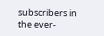subscribers in the ever-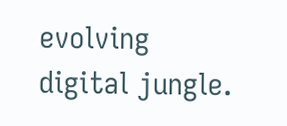evolving digital jungle.